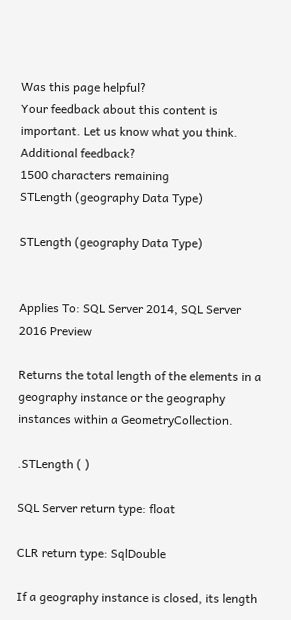Was this page helpful?
Your feedback about this content is important. Let us know what you think.
Additional feedback?
1500 characters remaining
STLength (geography Data Type)

STLength (geography Data Type)


Applies To: SQL Server 2014, SQL Server 2016 Preview

Returns the total length of the elements in a geography instance or the geography instances within a GeometryCollection.

.STLength ( )

SQL Server return type: float

CLR return type: SqlDouble

If a geography instance is closed, its length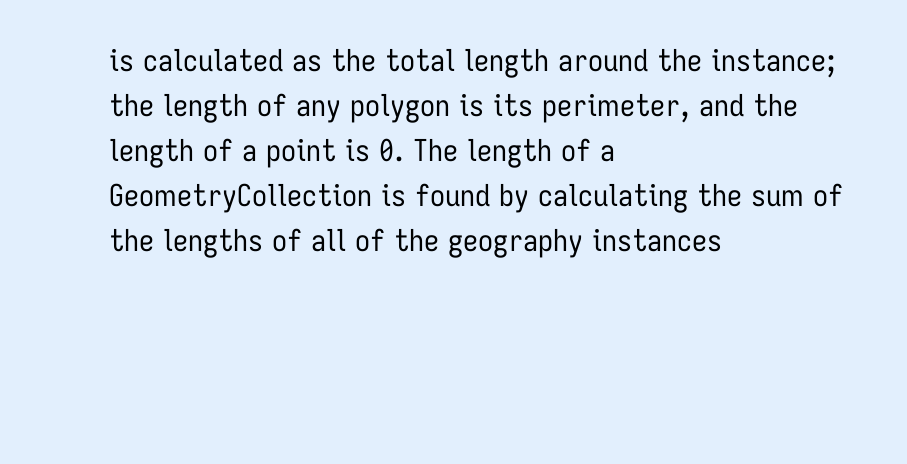is calculated as the total length around the instance; the length of any polygon is its perimeter, and the length of a point is 0. The length of a GeometryCollection is found by calculating the sum of the lengths of all of the geography instances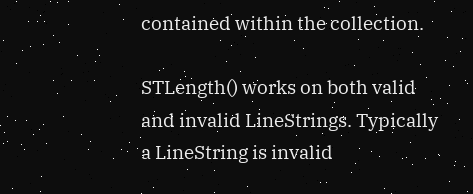contained within the collection.

STLength() works on both valid and invalid LineStrings. Typically a LineString is invalid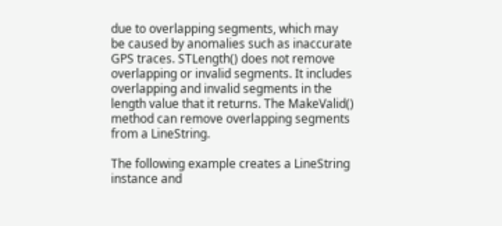due to overlapping segments, which may be caused by anomalies such as inaccurate GPS traces. STLength() does not remove overlapping or invalid segments. It includes overlapping and invalid segments in the length value that it returns. The MakeValid() method can remove overlapping segments from a LineString.

The following example creates a LineString instance and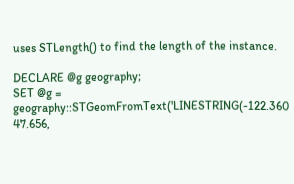uses STLength() to find the length of the instance.

DECLARE @g geography;
SET @g = geography::STGeomFromText('LINESTRING(-122.360 47.656,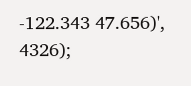-122.343 47.656)', 4326);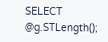SELECT @g.STLength();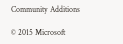Community Additions

© 2015 Microsoft